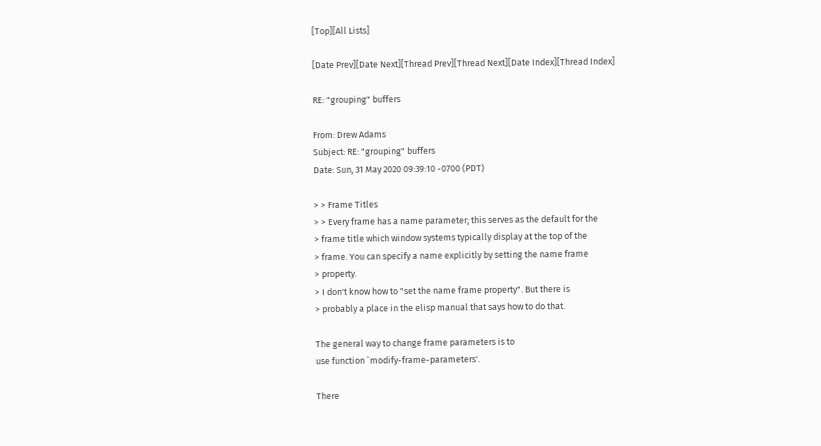[Top][All Lists]

[Date Prev][Date Next][Thread Prev][Thread Next][Date Index][Thread Index]

RE: "grouping" buffers

From: Drew Adams
Subject: RE: "grouping" buffers
Date: Sun, 31 May 2020 09:39:10 -0700 (PDT)

> > Frame Titles
> > Every frame has a name parameter; this serves as the default for the
> frame title which window systems typically display at the top of the
> frame. You can specify a name explicitly by setting the name frame
> property.
> I don't know how to "set the name frame property". But there is
> probably a place in the elisp manual that says how to do that.

The general way to change frame parameters is to
use function `modify-frame-parameters'.

There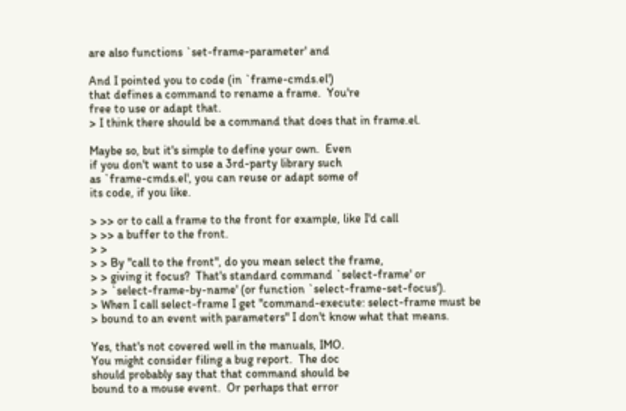are also functions `set-frame-parameter' and

And I pointed you to code (in `frame-cmds.el')
that defines a command to rename a frame.  You're
free to use or adapt that.
> I think there should be a command that does that in frame.el.

Maybe so, but it's simple to define your own.  Even
if you don't want to use a 3rd-party library such
as `frame-cmds.el', you can reuse or adapt some of
its code, if you like.

> >> or to call a frame to the front for example, like I'd call
> >> a buffer to the front.
> >
> > By "call to the front", do you mean select the frame,
> > giving it focus?  That's standard command `select-frame' or
> > `select-frame-by-name' (or function `select-frame-set-focus').
> When I call select-frame I get "command-execute: select-frame must be
> bound to an event with parameters" I don't know what that means.

Yes, that's not covered well in the manuals, IMO.
You might consider filing a bug report.  The doc
should probably say that that command should be
bound to a mouse event.  Or perhaps that error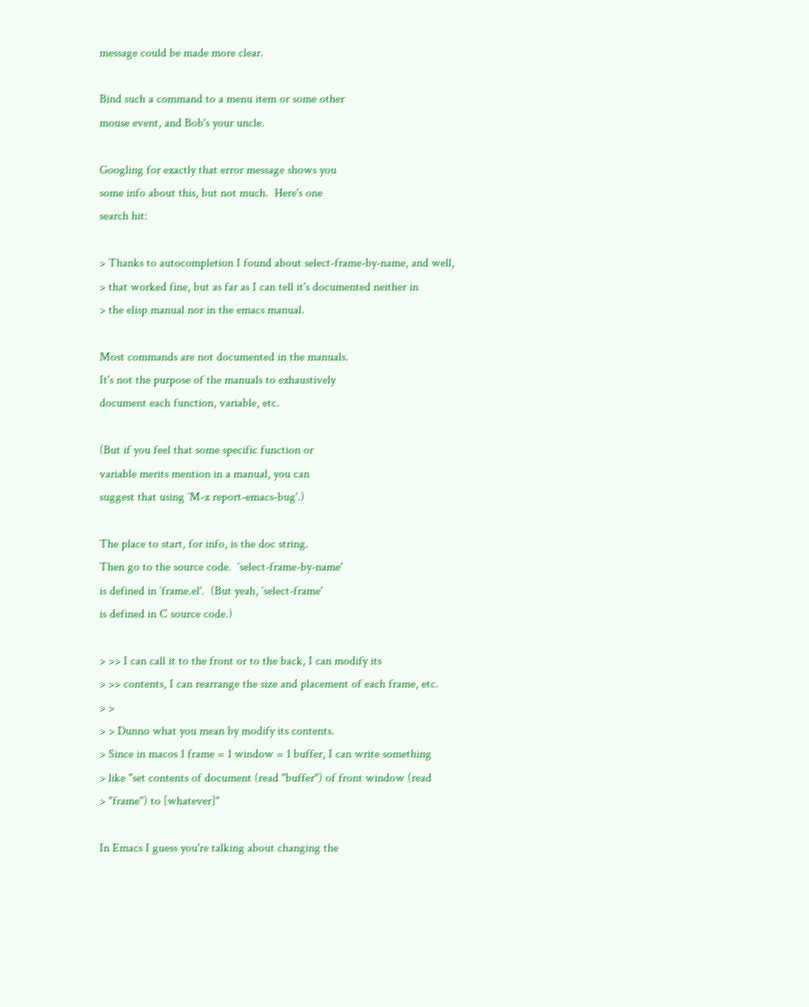message could be made more clear.

Bind such a command to a menu item or some other
mouse event, and Bob's your uncle.

Googling for exactly that error message shows you
some info about this, but not much.  Here's one
search hit:

> Thanks to autocompletion I found about select-frame-by-name, and well,
> that worked fine, but as far as I can tell it's documented neither in
> the elisp manual nor in the emacs manual.

Most commands are not documented in the manuals.
It's not the purpose of the manuals to exhaustively
document each function, variable, etc.

(But if you feel that some specific function or
variable merits mention in a manual, you can
suggest that using `M-x report-emacs-bug'.)

The place to start, for info, is the doc string.
Then go to the source code.  `select-frame-by-name'
is defined in `frame.el'.  (But yeah, `select-frame'
is defined in C source code.)

> >> I can call it to the front or to the back, I can modify its
> >> contents, I can rearrange the size and placement of each frame, etc.
> >
> > Dunno what you mean by modify its contents.
> Since in macos 1 frame = 1 window = 1 buffer, I can write something
> like "set contents of document (read "buffer") of front window (read
> "frame") to [whatever]"

In Emacs I guess you're talking about changing the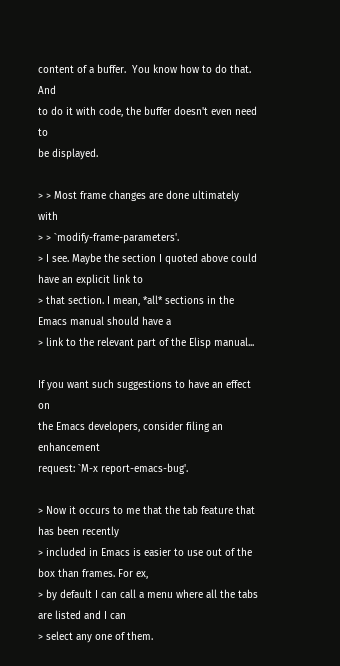content of a buffer.  You know how to do that.  And
to do it with code, the buffer doesn't even need to
be displayed.

> > Most frame changes are done ultimately with
> > `modify-frame-parameters'.
> I see. Maybe the section I quoted above could have an explicit link to
> that section. I mean, *all* sections in the Emacs manual should have a
> link to the relevant part of the Elisp manual...

If you want such suggestions to have an effect on
the Emacs developers, consider filing an enhancement
request: `M-x report-emacs-bug'.

> Now it occurs to me that the tab feature that has been recently
> included in Emacs is easier to use out of the box than frames. For ex,
> by default I can call a menu where all the tabs are listed and I can
> select any one of them.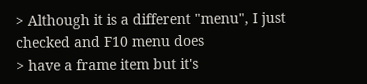> Although it is a different "menu", I just checked and F10 menu does
> have a frame item but it's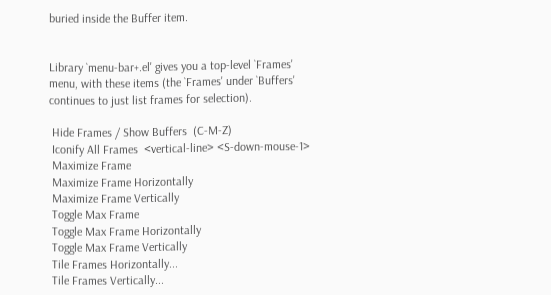buried inside the Buffer item.


Library `menu-bar+.el' gives you a top-level `Frames'
menu, with these items (the `Frames' under `Buffers'
continues to just list frames for selection).

 Hide Frames / Show Buffers  (C-M-Z)
 Iconify All Frames  <vertical-line> <S-down-mouse-1>
 Maximize Frame
 Maximize Frame Horizontally
 Maximize Frame Vertically
 Toggle Max Frame
 Toggle Max Frame Horizontally
 Toggle Max Frame Vertically
 Tile Frames Horizontally...
 Tile Frames Vertically...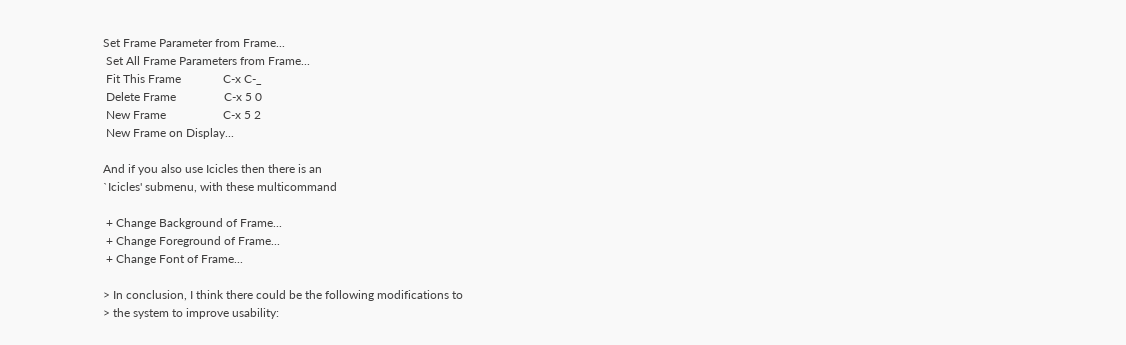Set Frame Parameter from Frame...
 Set All Frame Parameters from Frame...
 Fit This Frame              C-x C-_
 Delete Frame                C-x 5 0
 New Frame                   C-x 5 2
 New Frame on Display...

And if you also use Icicles then there is an
`Icicles' submenu, with these multicommand

 + Change Background of Frame...
 + Change Foreground of Frame...
 + Change Font of Frame...

> In conclusion, I think there could be the following modifications to
> the system to improve usability: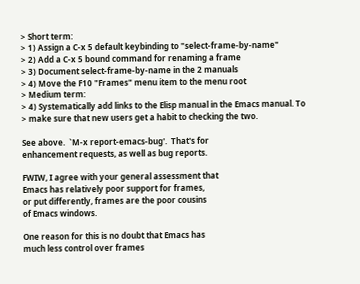> Short term:
> 1) Assign a C-x 5 default keybinding to "select-frame-by-name"
> 2) Add a C-x 5 bound command for renaming a frame
> 3) Document select-frame-by-name in the 2 manuals
> 4) Move the F10 "Frames" menu item to the menu root
> Medium term:
> 4) Systematically add links to the Elisp manual in the Emacs manual. To
> make sure that new users get a habit to checking the two.

See above.  `M-x report-emacs-bug'.  That's for
enhancement requests, as well as bug reports.

FWIW, I agree with your general assessment that
Emacs has relatively poor support for frames,
or put differently, frames are the poor cousins
of Emacs windows.

One reason for this is no doubt that Emacs has
much less control over frames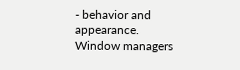- behavior and
appearance.  Window managers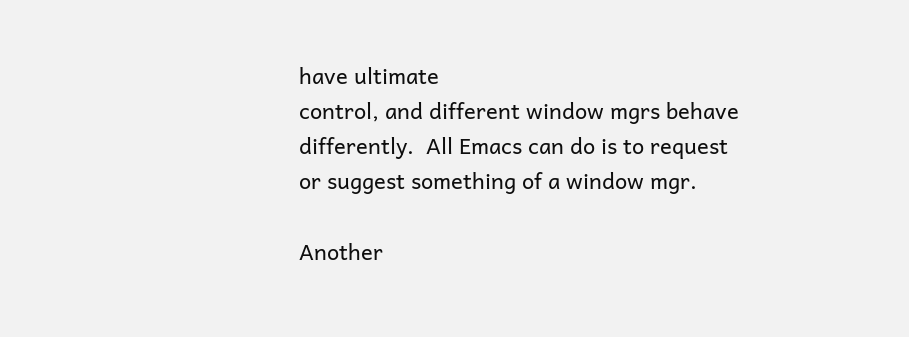have ultimate
control, and different window mgrs behave
differently.  All Emacs can do is to request
or suggest something of a window mgr.

Another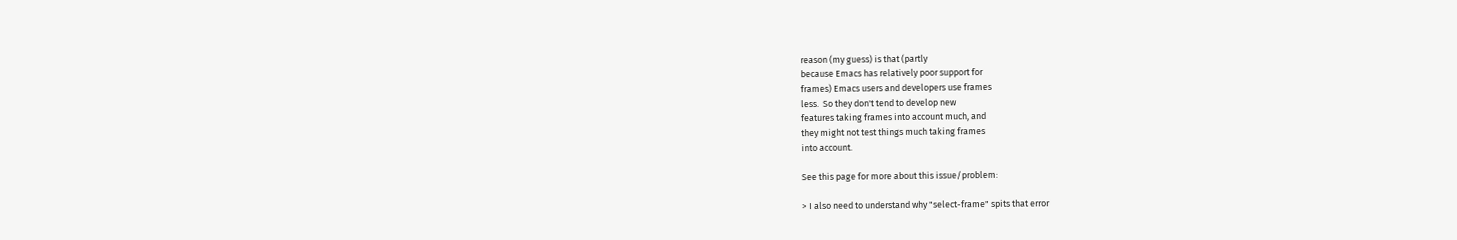reason (my guess) is that (partly
because Emacs has relatively poor support for
frames) Emacs users and developers use frames
less.  So they don't tend to develop new
features taking frames into account much, and
they might not test things much taking frames
into account.

See this page for more about this issue/problem:

> I also need to understand why "select-frame" spits that error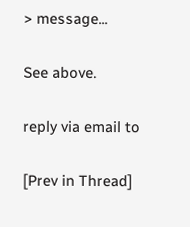> message...

See above.

reply via email to

[Prev in Thread]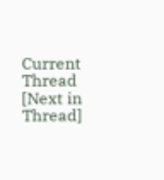Current Thread [Next in Thread]